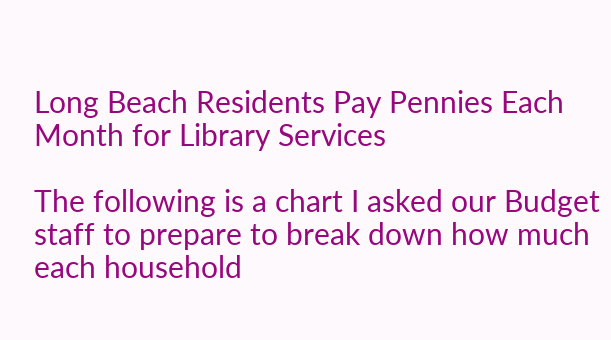Long Beach Residents Pay Pennies Each Month for Library Services

The following is a chart I asked our Budget staff to prepare to break down how much each household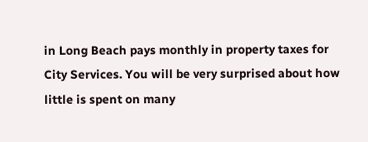in Long Beach pays monthly in property taxes for City Services. You will be very surprised about how little is spent on many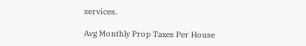services.

Avg Monthly Prop Taxes Per House